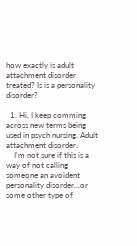how exactly is adult attachment disorder treated? Is is a personality disorder?

  1. Hi, I keep comming across new terms being used in psych nursing. Adult attachment disorder.
    I'm not sure if this is a way of not calling someone an avoident personality disorder...or some other type of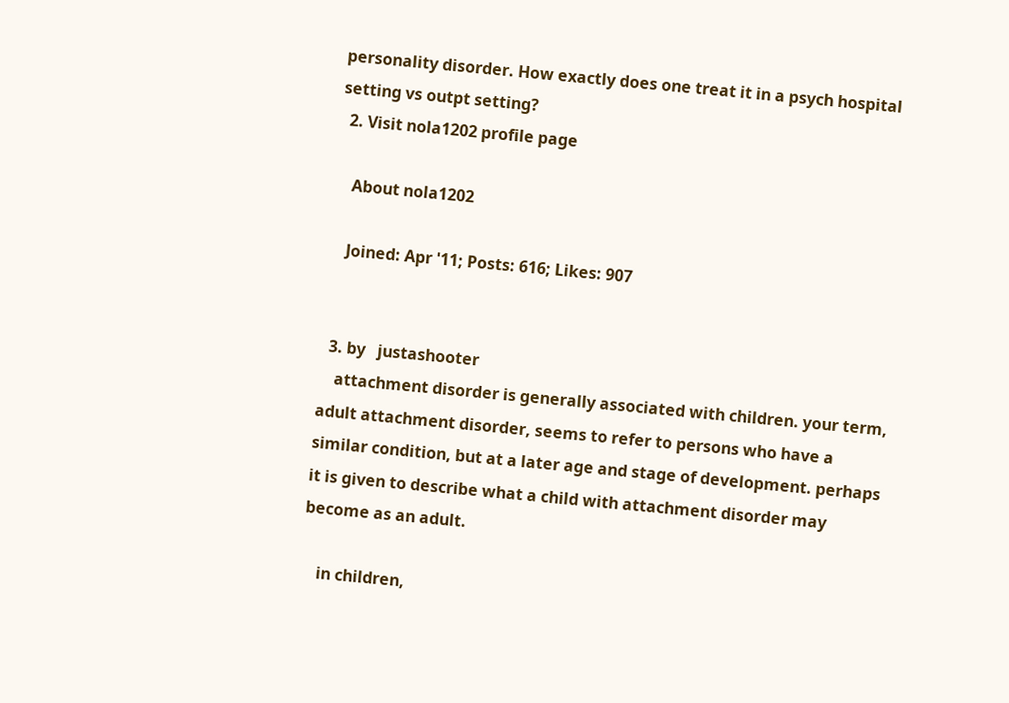personality disorder. How exactly does one treat it in a psych hospital setting vs outpt setting?
  2. Visit nola1202 profile page

    About nola1202

    Joined: Apr '11; Posts: 616; Likes: 907


  3. by   justashooter
    attachment disorder is generally associated with children. your term, adult attachment disorder, seems to refer to persons who have a similar condition, but at a later age and stage of development. perhaps it is given to describe what a child with attachment disorder may become as an adult.

    in children,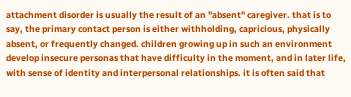attachment disorder is usually the result of an "absent" caregiver. that is to say, the primary contact person is either withholding, capricious, physically absent, or frequently changed. children growing up in such an environment develop insecure personas that have difficulty in the moment, and in later life, with sense of identity and interpersonal relationships. it is often said that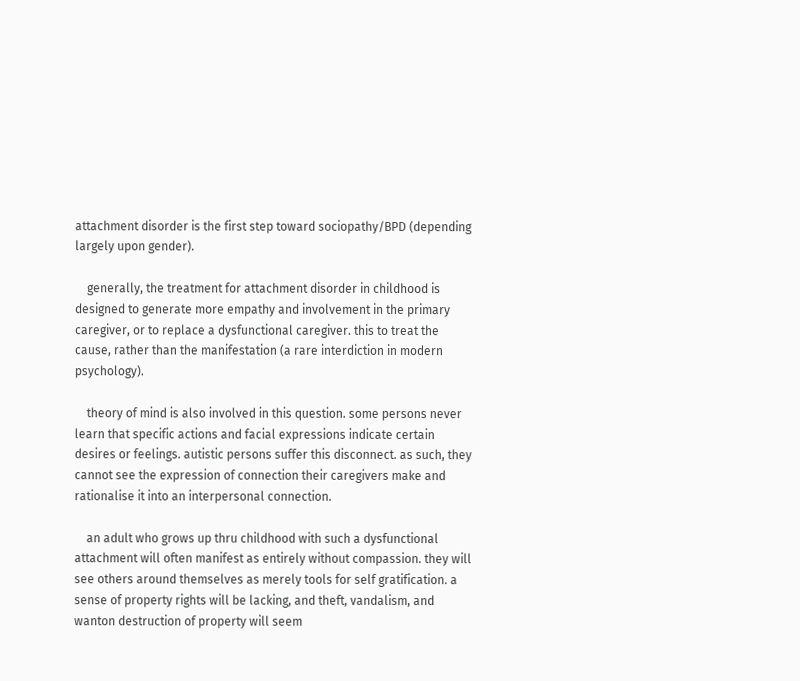attachment disorder is the first step toward sociopathy/BPD (depending largely upon gender).

    generally, the treatment for attachment disorder in childhood is designed to generate more empathy and involvement in the primary caregiver, or to replace a dysfunctional caregiver. this to treat the cause, rather than the manifestation (a rare interdiction in modern psychology).

    theory of mind is also involved in this question. some persons never learn that specific actions and facial expressions indicate certain desires or feelings. autistic persons suffer this disconnect. as such, they cannot see the expression of connection their caregivers make and rationalise it into an interpersonal connection.

    an adult who grows up thru childhood with such a dysfunctional attachment will often manifest as entirely without compassion. they will see others around themselves as merely tools for self gratification. a sense of property rights will be lacking, and theft, vandalism, and wanton destruction of property will seem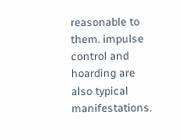reasonable to them. impulse control and hoarding are also typical manifestations.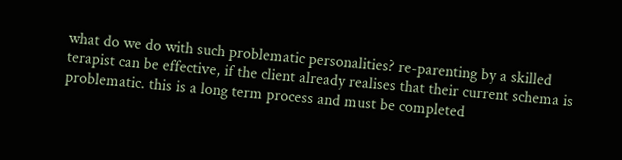what do we do with such problematic personalities? re-parenting by a skilled terapist can be effective, if the client already realises that their current schema is problematic. this is a long term process and must be completed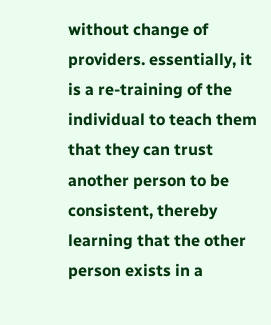without change of providers. essentially, it is a re-training of the individual to teach them that they can trust another person to be consistent, thereby learning that the other person exists in a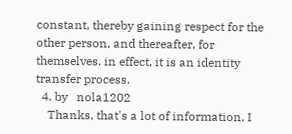constant, thereby gaining respect for the other person, and thereafter, for themselves. in effect, it is an identity transfer process.
  4. by   nola1202
    Thanks, that's a lot of information. I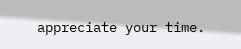appreciate your time.